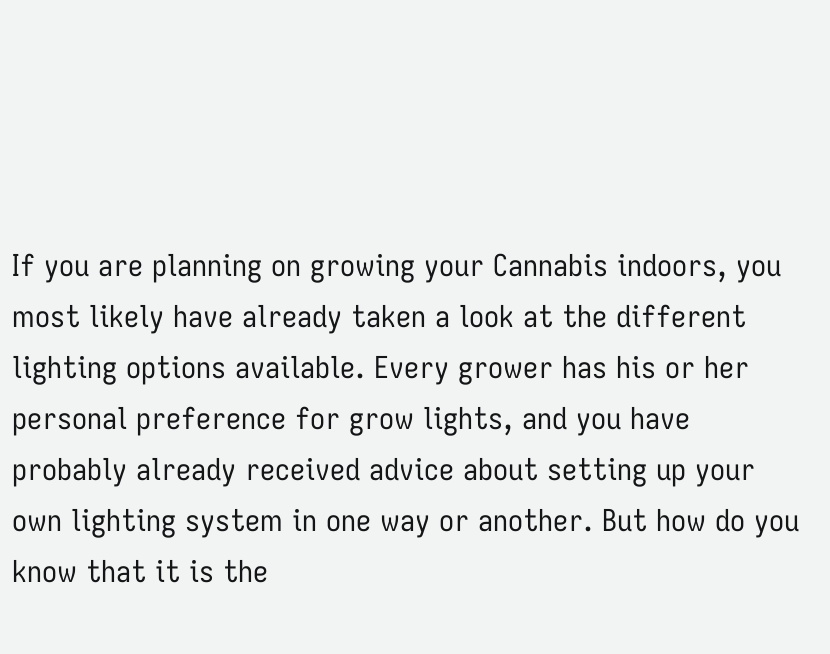If you are planning on growing your Cannabis indoors, you most likely have already taken a look at the different lighting options available. Every grower has his or her personal preference for grow lights, and you have probably already received advice about setting up your own lighting system in one way or another. But how do you know that it is the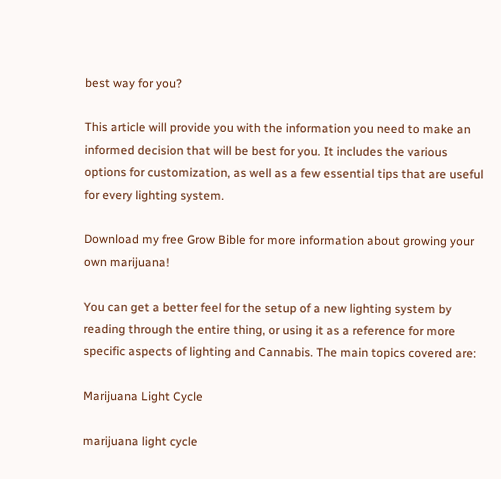best way for you?

This article will provide you with the information you need to make an informed decision that will be best for you. It includes the various options for customization, as well as a few essential tips that are useful for every lighting system.

Download my free Grow Bible for more information about growing your own marijuana!

You can get a better feel for the setup of a new lighting system by reading through the entire thing, or using it as a reference for more specific aspects of lighting and Cannabis. The main topics covered are:

Marijuana Light Cycle

marijuana light cycle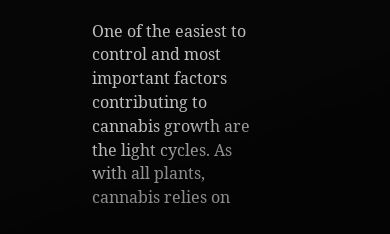One of the easiest to control and most important factors contributing to cannabis growth are the light cycles. As with all plants, cannabis relies on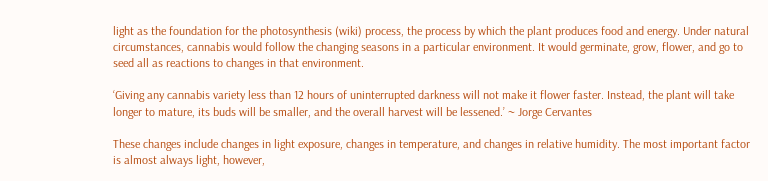light as the foundation for the photosynthesis (wiki) process, the process by which the plant produces food and energy. Under natural circumstances, cannabis would follow the changing seasons in a particular environment. It would germinate, grow, flower, and go to seed all as reactions to changes in that environment.

‘Giving any cannabis variety less than 12 hours of uninterrupted darkness will not make it flower faster. Instead, the plant will take longer to mature, its buds will be smaller, and the overall harvest will be lessened.’ ~ Jorge Cervantes

These changes include changes in light exposure, changes in temperature, and changes in relative humidity. The most important factor is almost always light, however,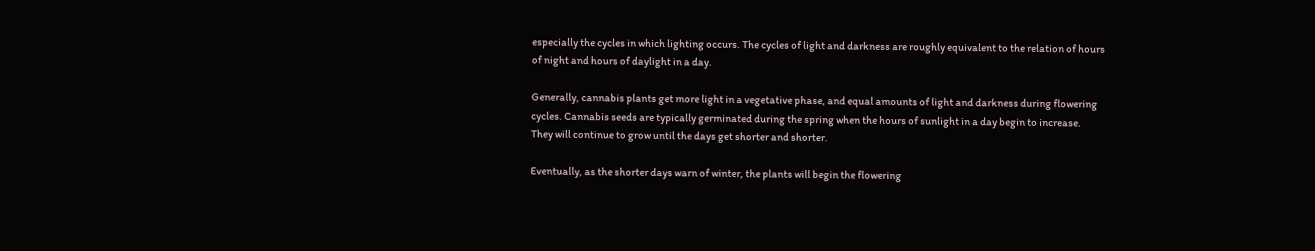especially the cycles in which lighting occurs. The cycles of light and darkness are roughly equivalent to the relation of hours of night and hours of daylight in a day.

Generally, cannabis plants get more light in a vegetative phase, and equal amounts of light and darkness during flowering cycles. Cannabis seeds are typically germinated during the spring when the hours of sunlight in a day begin to increase. They will continue to grow until the days get shorter and shorter.

Eventually, as the shorter days warn of winter, the plants will begin the flowering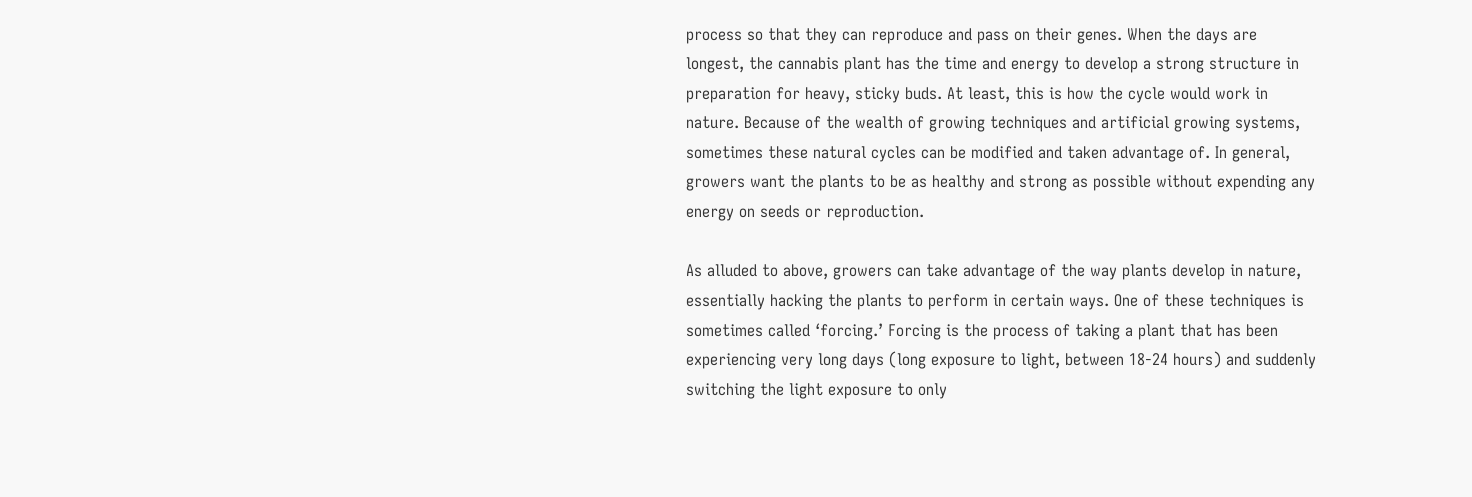process so that they can reproduce and pass on their genes. When the days are longest, the cannabis plant has the time and energy to develop a strong structure in preparation for heavy, sticky buds. At least, this is how the cycle would work in nature. Because of the wealth of growing techniques and artificial growing systems, sometimes these natural cycles can be modified and taken advantage of. In general, growers want the plants to be as healthy and strong as possible without expending any energy on seeds or reproduction.

As alluded to above, growers can take advantage of the way plants develop in nature, essentially hacking the plants to perform in certain ways. One of these techniques is sometimes called ‘forcing.’ Forcing is the process of taking a plant that has been experiencing very long days (long exposure to light, between 18-24 hours) and suddenly switching the light exposure to only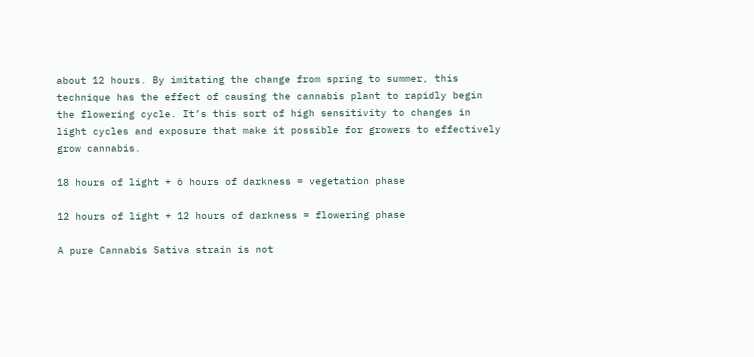about 12 hours. By imitating the change from spring to summer, this technique has the effect of causing the cannabis plant to rapidly begin the flowering cycle. It’s this sort of high sensitivity to changes in light cycles and exposure that make it possible for growers to effectively grow cannabis.

18 hours of light + 6 hours of darkness = vegetation phase

12 hours of light + 12 hours of darkness = flowering phase

A pure Cannabis Sativa strain is not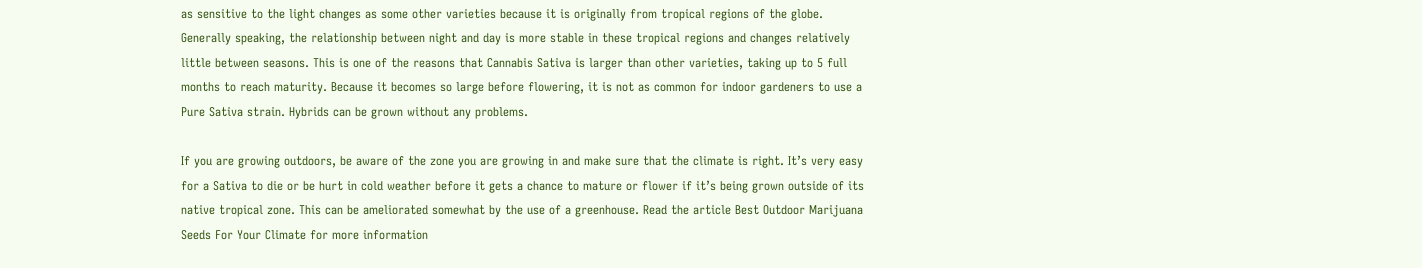as sensitive to the light changes as some other varieties because it is originally from tropical regions of the globe. Generally speaking, the relationship between night and day is more stable in these tropical regions and changes relatively little between seasons. This is one of the reasons that Cannabis Sativa is larger than other varieties, taking up to 5 full months to reach maturity. Because it becomes so large before flowering, it is not as common for indoor gardeners to use a Pure Sativa strain. Hybrids can be grown without any problems.

If you are growing outdoors, be aware of the zone you are growing in and make sure that the climate is right. It’s very easy for a Sativa to die or be hurt in cold weather before it gets a chance to mature or flower if it’s being grown outside of its native tropical zone. This can be ameliorated somewhat by the use of a greenhouse. Read the article Best Outdoor Marijuana Seeds For Your Climate for more information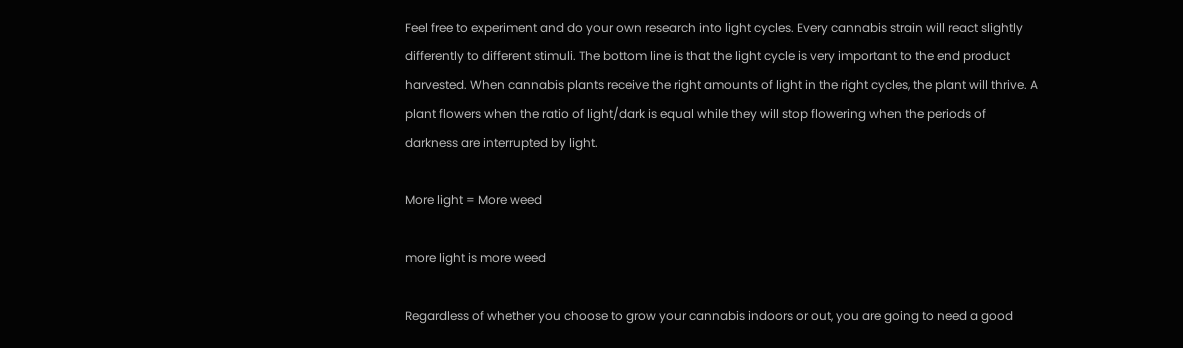Feel free to experiment and do your own research into light cycles. Every cannabis strain will react slightly differently to different stimuli. The bottom line is that the light cycle is very important to the end product harvested. When cannabis plants receive the right amounts of light in the right cycles, the plant will thrive. A plant flowers when the ratio of light/dark is equal while they will stop flowering when the periods of darkness are interrupted by light.

More light = More weed

more light is more weed

Regardless of whether you choose to grow your cannabis indoors or out, you are going to need a good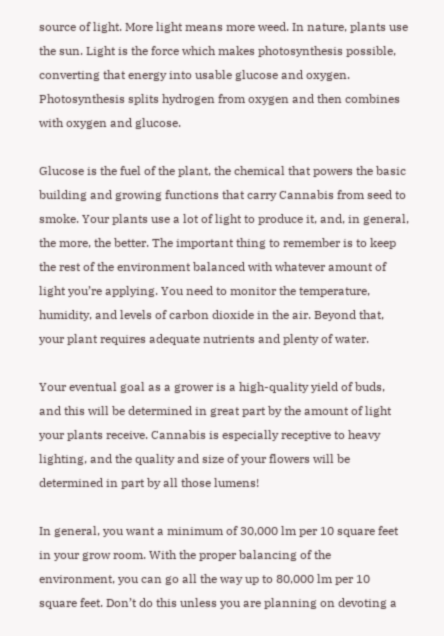source of light. More light means more weed. In nature, plants use the sun. Light is the force which makes photosynthesis possible, converting that energy into usable glucose and oxygen. Photosynthesis splits hydrogen from oxygen and then combines with oxygen and glucose.

Glucose is the fuel of the plant, the chemical that powers the basic building and growing functions that carry Cannabis from seed to smoke. Your plants use a lot of light to produce it, and, in general, the more, the better. The important thing to remember is to keep the rest of the environment balanced with whatever amount of light you’re applying. You need to monitor the temperature, humidity, and levels of carbon dioxide in the air. Beyond that, your plant requires adequate nutrients and plenty of water.

Your eventual goal as a grower is a high-quality yield of buds, and this will be determined in great part by the amount of light your plants receive. Cannabis is especially receptive to heavy lighting, and the quality and size of your flowers will be determined in part by all those lumens!

In general, you want a minimum of 30,000 lm per 10 square feet in your grow room. With the proper balancing of the environment, you can go all the way up to 80,000 lm per 10 square feet. Don’t do this unless you are planning on devoting a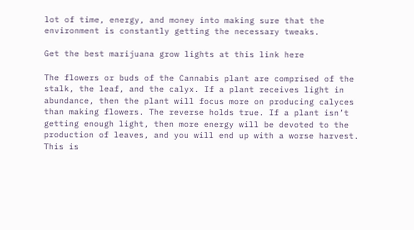lot of time, energy, and money into making sure that the environment is constantly getting the necessary tweaks.

Get the best marijuana grow lights at this link here

The flowers or buds of the Cannabis plant are comprised of the stalk, the leaf, and the calyx. If a plant receives light in abundance, then the plant will focus more on producing calyces than making flowers. The reverse holds true. If a plant isn’t getting enough light, then more energy will be devoted to the production of leaves, and you will end up with a worse harvest. This is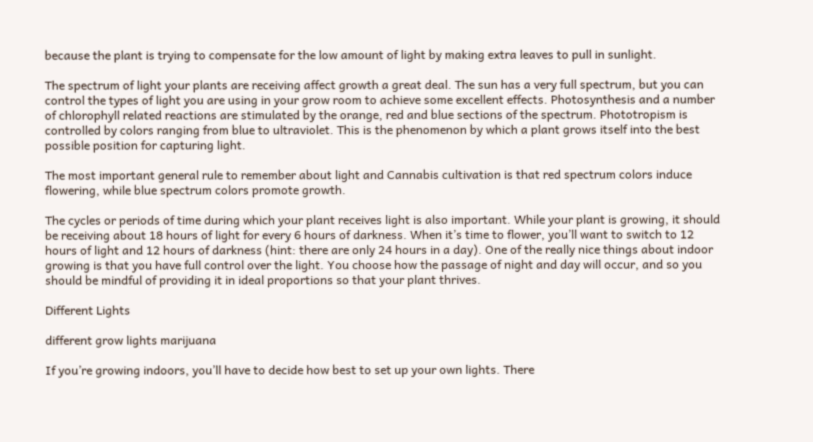because the plant is trying to compensate for the low amount of light by making extra leaves to pull in sunlight.

The spectrum of light your plants are receiving affect growth a great deal. The sun has a very full spectrum, but you can control the types of light you are using in your grow room to achieve some excellent effects. Photosynthesis and a number of chlorophyll related reactions are stimulated by the orange, red and blue sections of the spectrum. Phototropism is controlled by colors ranging from blue to ultraviolet. This is the phenomenon by which a plant grows itself into the best possible position for capturing light.

The most important general rule to remember about light and Cannabis cultivation is that red spectrum colors induce flowering, while blue spectrum colors promote growth.

The cycles or periods of time during which your plant receives light is also important. While your plant is growing, it should be receiving about 18 hours of light for every 6 hours of darkness. When it’s time to flower, you’ll want to switch to 12 hours of light and 12 hours of darkness (hint: there are only 24 hours in a day). One of the really nice things about indoor growing is that you have full control over the light. You choose how the passage of night and day will occur, and so you should be mindful of providing it in ideal proportions so that your plant thrives.

Different Lights

different grow lights marijuana

If you’re growing indoors, you’ll have to decide how best to set up your own lights. There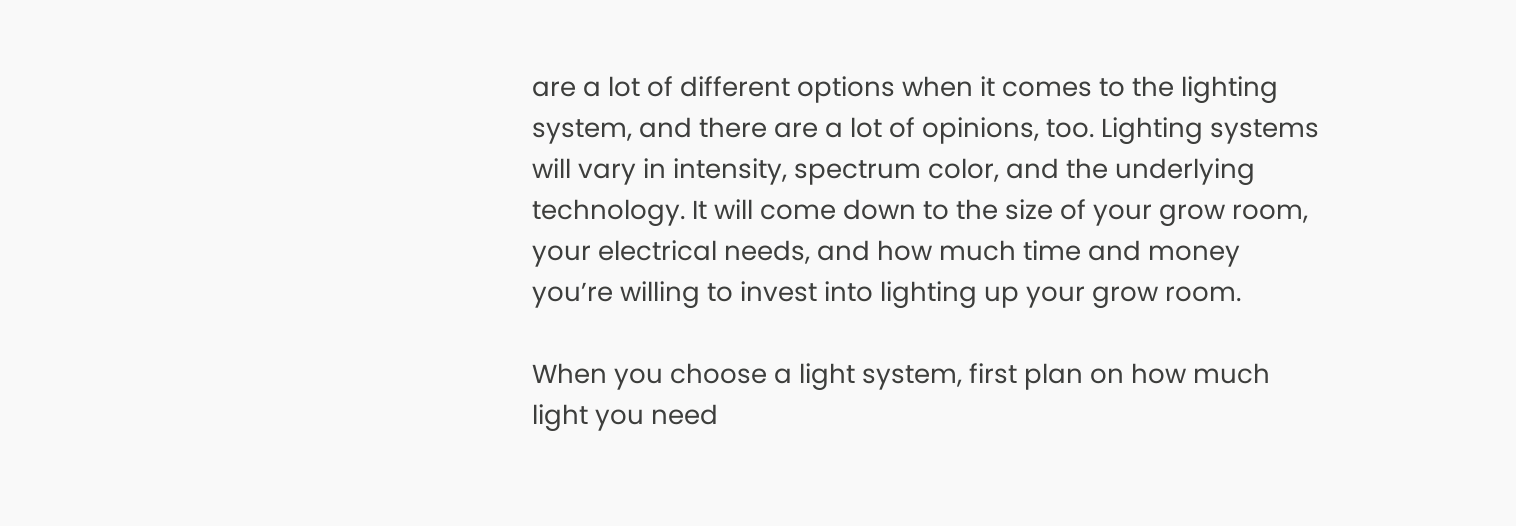are a lot of different options when it comes to the lighting system, and there are a lot of opinions, too. Lighting systems will vary in intensity, spectrum color, and the underlying technology. It will come down to the size of your grow room, your electrical needs, and how much time and money you’re willing to invest into lighting up your grow room.

When you choose a light system, first plan on how much light you need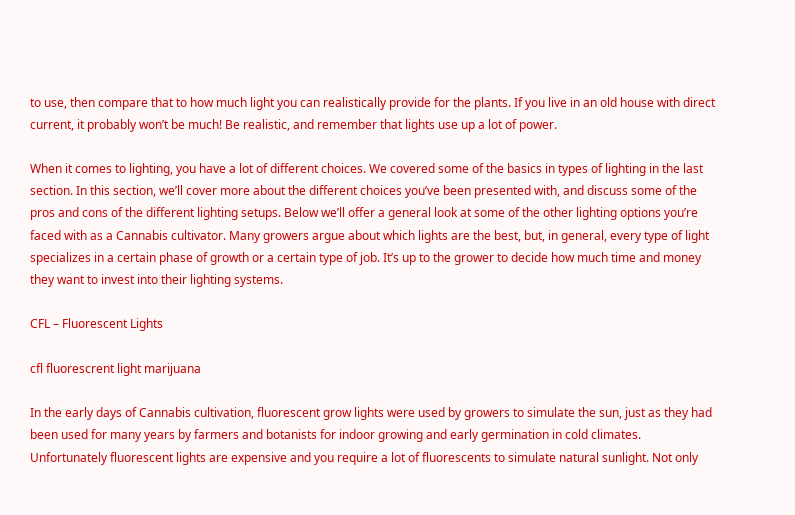to use, then compare that to how much light you can realistically provide for the plants. If you live in an old house with direct current, it probably won’t be much! Be realistic, and remember that lights use up a lot of power.

When it comes to lighting, you have a lot of different choices. We covered some of the basics in types of lighting in the last section. In this section, we’ll cover more about the different choices you’ve been presented with, and discuss some of the pros and cons of the different lighting setups. Below we’ll offer a general look at some of the other lighting options you’re faced with as a Cannabis cultivator. Many growers argue about which lights are the best, but, in general, every type of light specializes in a certain phase of growth or a certain type of job. It’s up to the grower to decide how much time and money they want to invest into their lighting systems.

CFL – Fluorescent Lights

cfl fluorescrent light marijuana

In the early days of Cannabis cultivation, fluorescent grow lights were used by growers to simulate the sun, just as they had been used for many years by farmers and botanists for indoor growing and early germination in cold climates. Unfortunately fluorescent lights are expensive and you require a lot of fluorescents to simulate natural sunlight. Not only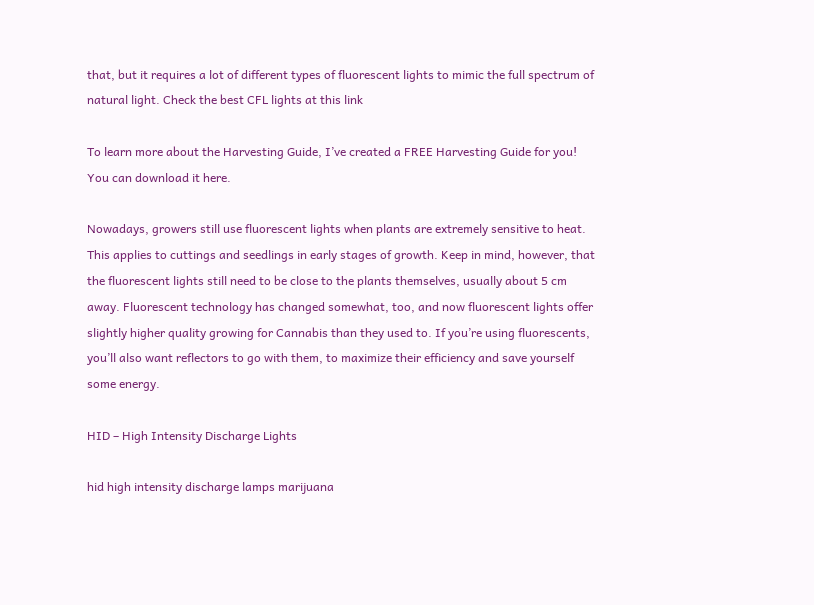that, but it requires a lot of different types of fluorescent lights to mimic the full spectrum of natural light. Check the best CFL lights at this link

To learn more about the Harvesting Guide, I’ve created a FREE Harvesting Guide for you! You can download it here.

Nowadays, growers still use fluorescent lights when plants are extremely sensitive to heat. This applies to cuttings and seedlings in early stages of growth. Keep in mind, however, that the fluorescent lights still need to be close to the plants themselves, usually about 5 cm away. Fluorescent technology has changed somewhat, too, and now fluorescent lights offer slightly higher quality growing for Cannabis than they used to. If you’re using fluorescents, you’ll also want reflectors to go with them, to maximize their efficiency and save yourself some energy.

HID – High Intensity Discharge Lights

hid high intensity discharge lamps marijuana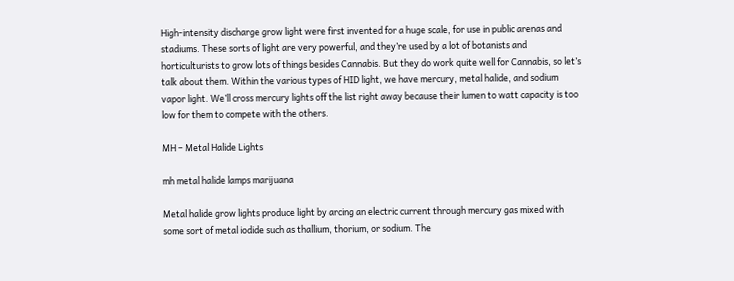High-intensity discharge grow light were first invented for a huge scale, for use in public arenas and stadiums. These sorts of light are very powerful, and they’re used by a lot of botanists and horticulturists to grow lots of things besides Cannabis. But they do work quite well for Cannabis, so let’s talk about them. Within the various types of HID light, we have mercury, metal halide, and sodium vapor light. We’ll cross mercury lights off the list right away because their lumen to watt capacity is too low for them to compete with the others.

MH – Metal Halide Lights

mh metal halide lamps marijuana

Metal halide grow lights produce light by arcing an electric current through mercury gas mixed with some sort of metal iodide such as thallium, thorium, or sodium. The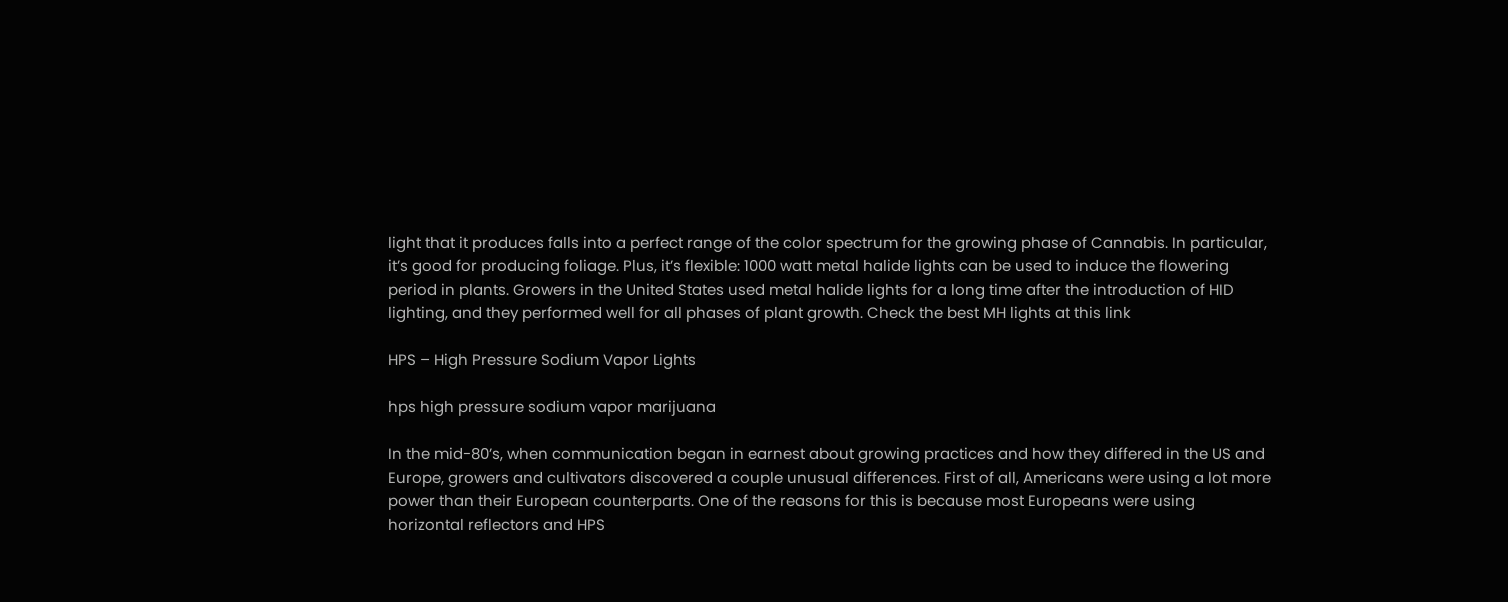light that it produces falls into a perfect range of the color spectrum for the growing phase of Cannabis. In particular, it’s good for producing foliage. Plus, it’s flexible: 1000 watt metal halide lights can be used to induce the flowering period in plants. Growers in the United States used metal halide lights for a long time after the introduction of HID lighting, and they performed well for all phases of plant growth. Check the best MH lights at this link

HPS – High Pressure Sodium Vapor Lights

hps high pressure sodium vapor marijuana

In the mid-80’s, when communication began in earnest about growing practices and how they differed in the US and Europe, growers and cultivators discovered a couple unusual differences. First of all, Americans were using a lot more power than their European counterparts. One of the reasons for this is because most Europeans were using horizontal reflectors and HPS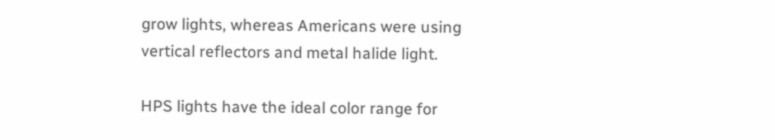grow lights, whereas Americans were using vertical reflectors and metal halide light.

HPS lights have the ideal color range for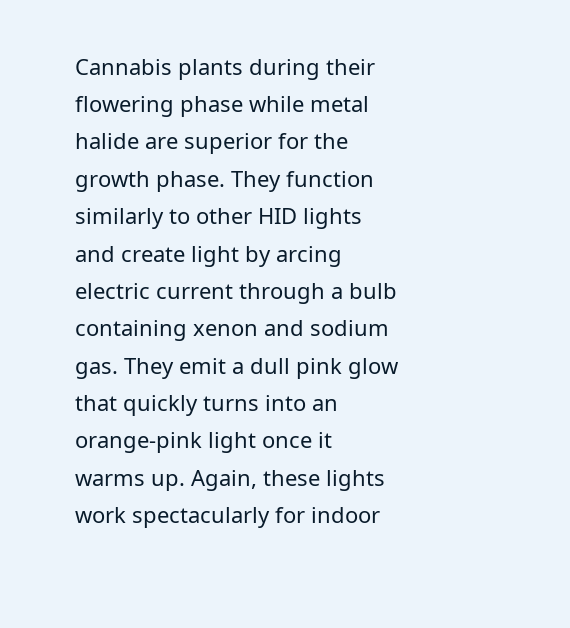Cannabis plants during their flowering phase while metal halide are superior for the growth phase. They function similarly to other HID lights and create light by arcing electric current through a bulb containing xenon and sodium gas. They emit a dull pink glow that quickly turns into an orange-pink light once it warms up. Again, these lights work spectacularly for indoor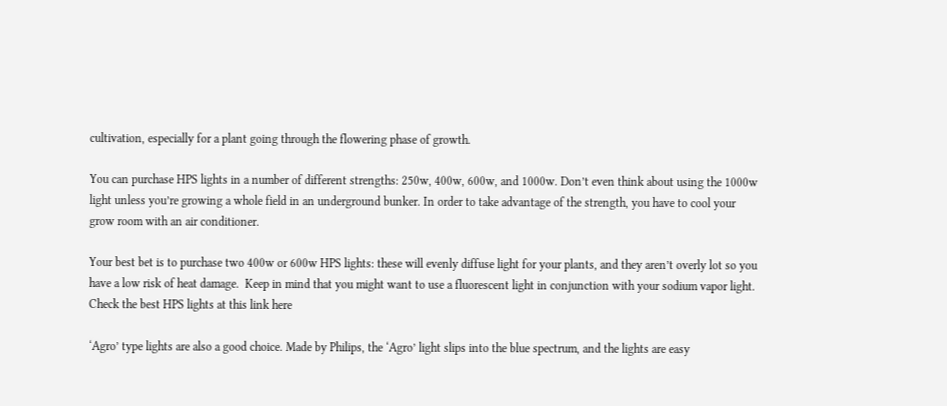cultivation, especially for a plant going through the flowering phase of growth.

You can purchase HPS lights in a number of different strengths: 250w, 400w, 600w, and 1000w. Don’t even think about using the 1000w light unless you’re growing a whole field in an underground bunker. In order to take advantage of the strength, you have to cool your grow room with an air conditioner.

Your best bet is to purchase two 400w or 600w HPS lights: these will evenly diffuse light for your plants, and they aren’t overly lot so you have a low risk of heat damage.  Keep in mind that you might want to use a fluorescent light in conjunction with your sodium vapor light. Check the best HPS lights at this link here

‘Agro’ type lights are also a good choice. Made by Philips, the ‘Agro’ light slips into the blue spectrum, and the lights are easy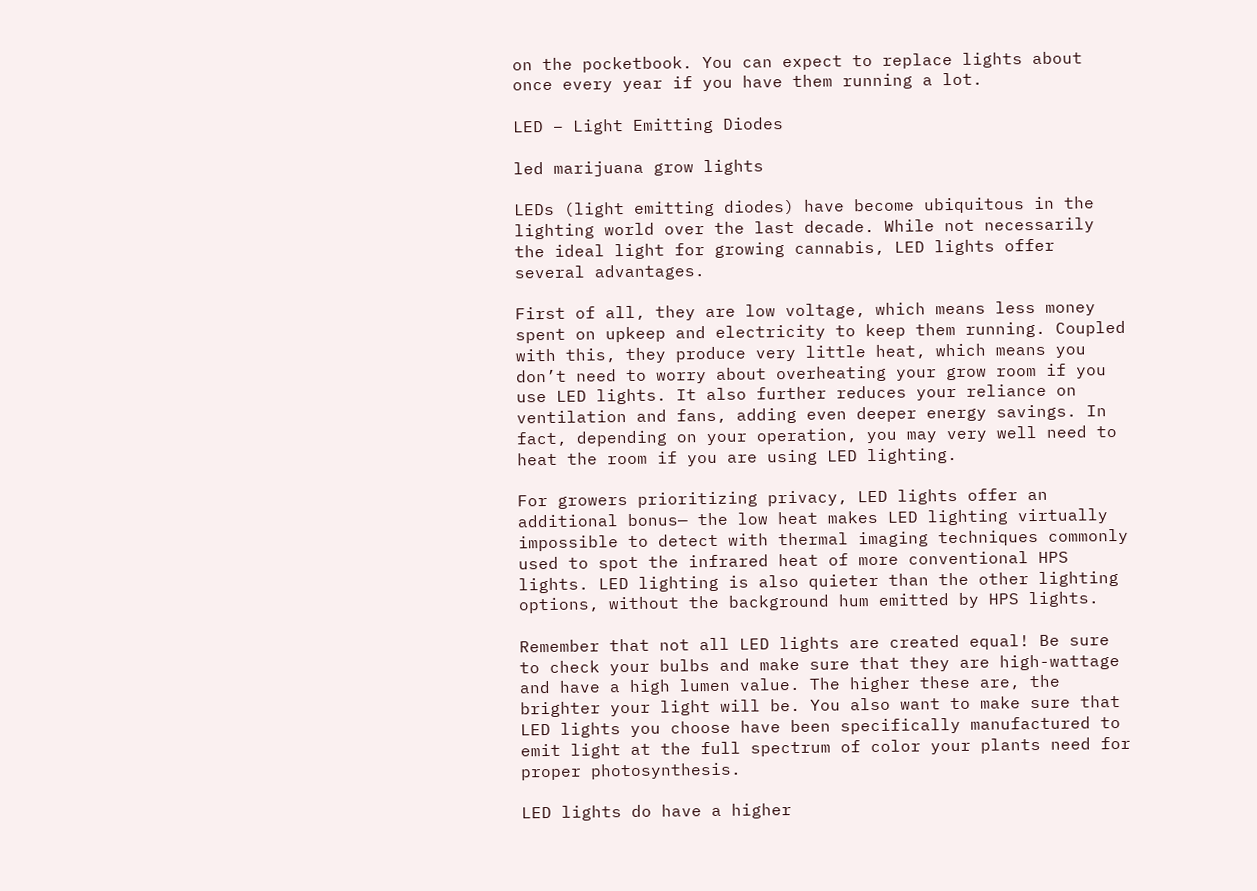on the pocketbook. You can expect to replace lights about once every year if you have them running a lot.

LED – Light Emitting Diodes

led marijuana grow lights

LEDs (light emitting diodes) have become ubiquitous in the lighting world over the last decade. While not necessarily the ideal light for growing cannabis, LED lights offer several advantages.

First of all, they are low voltage, which means less money spent on upkeep and electricity to keep them running. Coupled with this, they produce very little heat, which means you don’t need to worry about overheating your grow room if you use LED lights. It also further reduces your reliance on ventilation and fans, adding even deeper energy savings. In fact, depending on your operation, you may very well need to heat the room if you are using LED lighting.

For growers prioritizing privacy, LED lights offer an additional bonus— the low heat makes LED lighting virtually impossible to detect with thermal imaging techniques commonly used to spot the infrared heat of more conventional HPS lights. LED lighting is also quieter than the other lighting options, without the background hum emitted by HPS lights.

Remember that not all LED lights are created equal! Be sure to check your bulbs and make sure that they are high-wattage and have a high lumen value. The higher these are, the brighter your light will be. You also want to make sure that LED lights you choose have been specifically manufactured to emit light at the full spectrum of color your plants need for proper photosynthesis.

LED lights do have a higher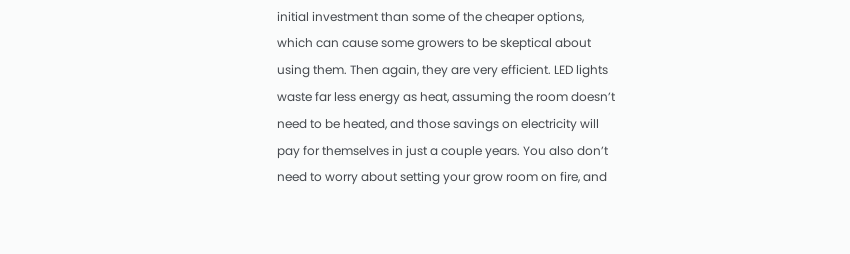initial investment than some of the cheaper options, which can cause some growers to be skeptical about using them. Then again, they are very efficient. LED lights waste far less energy as heat, assuming the room doesn’t need to be heated, and those savings on electricity will pay for themselves in just a couple years. You also don’t need to worry about setting your grow room on fire, and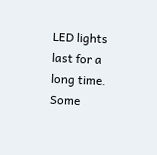LED lights last for a long time. Some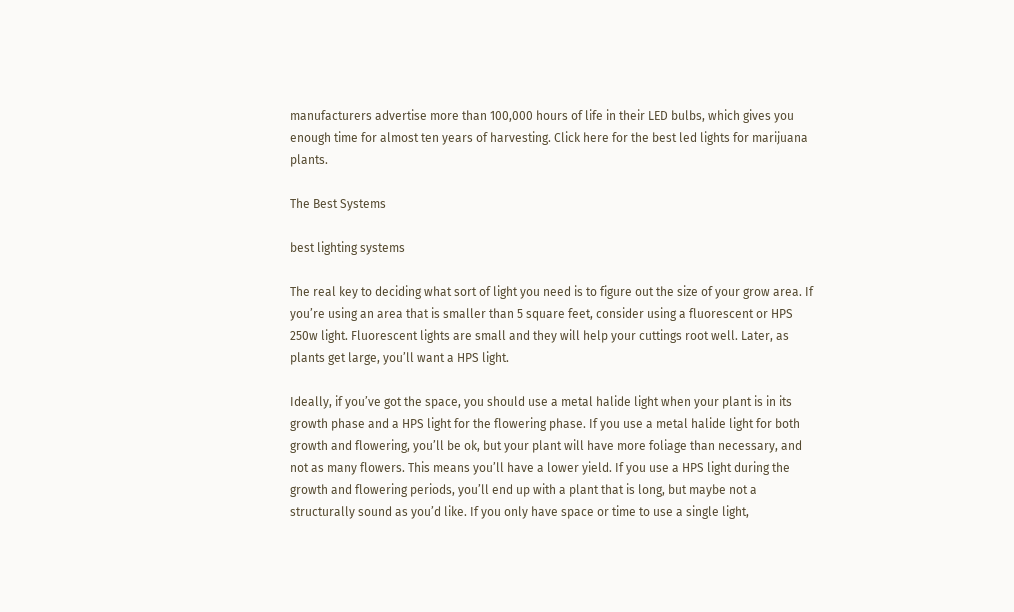manufacturers advertise more than 100,000 hours of life in their LED bulbs, which gives you enough time for almost ten years of harvesting. Click here for the best led lights for marijuana plants.

The Best Systems

best lighting systems

The real key to deciding what sort of light you need is to figure out the size of your grow area. If you’re using an area that is smaller than 5 square feet, consider using a fluorescent or HPS 250w light. Fluorescent lights are small and they will help your cuttings root well. Later, as plants get large, you’ll want a HPS light.

Ideally, if you’ve got the space, you should use a metal halide light when your plant is in its growth phase and a HPS light for the flowering phase. If you use a metal halide light for both growth and flowering, you’ll be ok, but your plant will have more foliage than necessary, and not as many flowers. This means you’ll have a lower yield. If you use a HPS light during the growth and flowering periods, you’ll end up with a plant that is long, but maybe not a structurally sound as you’d like. If you only have space or time to use a single light,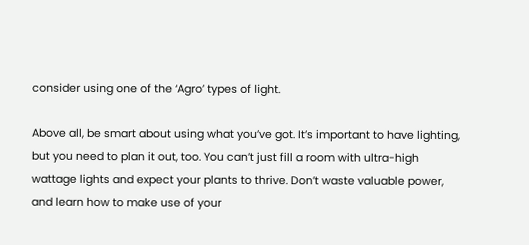consider using one of the ‘Agro’ types of light.

Above all, be smart about using what you’ve got. It’s important to have lighting, but you need to plan it out, too. You can’t just fill a room with ultra-high wattage lights and expect your plants to thrive. Don’t waste valuable power, and learn how to make use of your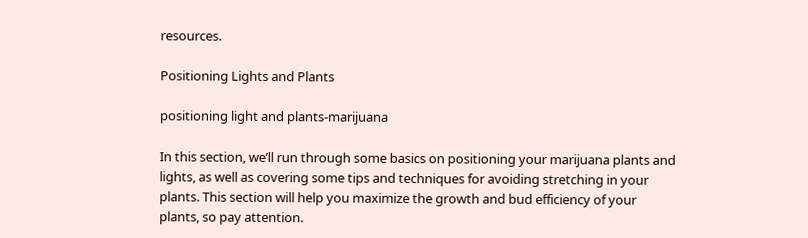resources.

Positioning Lights and Plants

positioning light and plants-marijuana

In this section, we’ll run through some basics on positioning your marijuana plants and lights, as well as covering some tips and techniques for avoiding stretching in your plants. This section will help you maximize the growth and bud efficiency of your plants, so pay attention.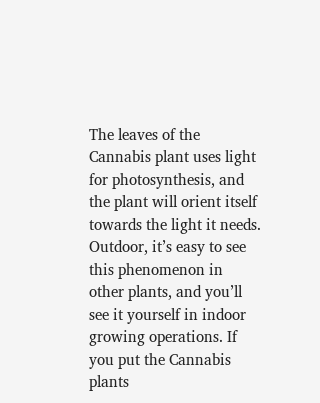The leaves of the Cannabis plant uses light for photosynthesis, and the plant will orient itself towards the light it needs. Outdoor, it’s easy to see this phenomenon in other plants, and you’ll see it yourself in indoor growing operations. If you put the Cannabis plants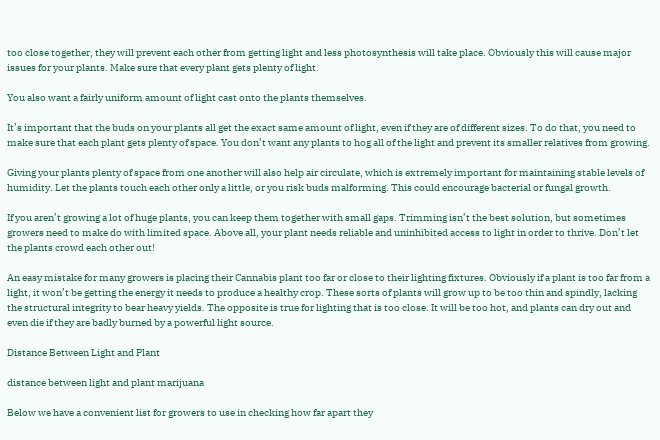too close together, they will prevent each other from getting light and less photosynthesis will take place. Obviously this will cause major issues for your plants. Make sure that every plant gets plenty of light.

You also want a fairly uniform amount of light cast onto the plants themselves.

It’s important that the buds on your plants all get the exact same amount of light, even if they are of different sizes. To do that, you need to make sure that each plant gets plenty of space. You don’t want any plants to hog all of the light and prevent its smaller relatives from growing.

Giving your plants plenty of space from one another will also help air circulate, which is extremely important for maintaining stable levels of humidity. Let the plants touch each other only a little, or you risk buds malforming. This could encourage bacterial or fungal growth.

If you aren’t growing a lot of huge plants, you can keep them together with small gaps. Trimming isn’t the best solution, but sometimes growers need to make do with limited space. Above all, your plant needs reliable and uninhibited access to light in order to thrive. Don’t let the plants crowd each other out!

An easy mistake for many growers is placing their Cannabis plant too far or close to their lighting fixtures. Obviously if a plant is too far from a light, it won’t be getting the energy it needs to produce a healthy crop. These sorts of plants will grow up to be too thin and spindly, lacking the structural integrity to bear heavy yields. The opposite is true for lighting that is too close. It will be too hot, and plants can dry out and even die if they are badly burned by a powerful light source.

Distance Between Light and Plant

distance between light and plant marijuana

Below we have a convenient list for growers to use in checking how far apart they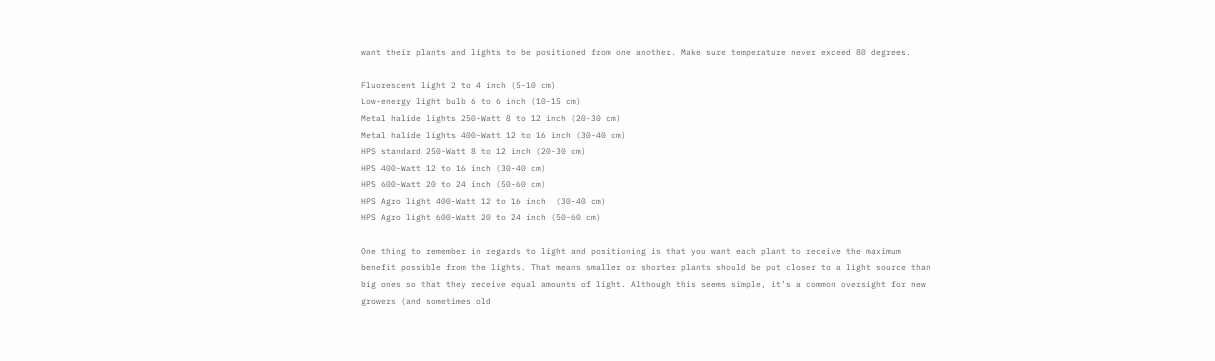want their plants and lights to be positioned from one another. Make sure temperature never exceed 80 degrees.

Fluorescent light 2 to 4 inch (5-10 cm)
Low-energy light bulb 6 to 6 inch (10-15 cm)
Metal halide lights 250-Watt 8 to 12 inch (20-30 cm)
Metal halide lights 400-Watt 12 to 16 inch (30-40 cm)
HPS standard 250-Watt 8 to 12 inch (20-30 cm)
HPS 400-Watt 12 to 16 inch (30-40 cm)
HPS 600-Watt 20 to 24 inch (50-60 cm)
HPS Agro light 400-Watt 12 to 16 inch  (30-40 cm)
HPS Agro light 600-Watt 20 to 24 inch (50-60 cm)

One thing to remember in regards to light and positioning is that you want each plant to receive the maximum benefit possible from the lights. That means smaller or shorter plants should be put closer to a light source than big ones so that they receive equal amounts of light. Although this seems simple, it’s a common oversight for new growers (and sometimes old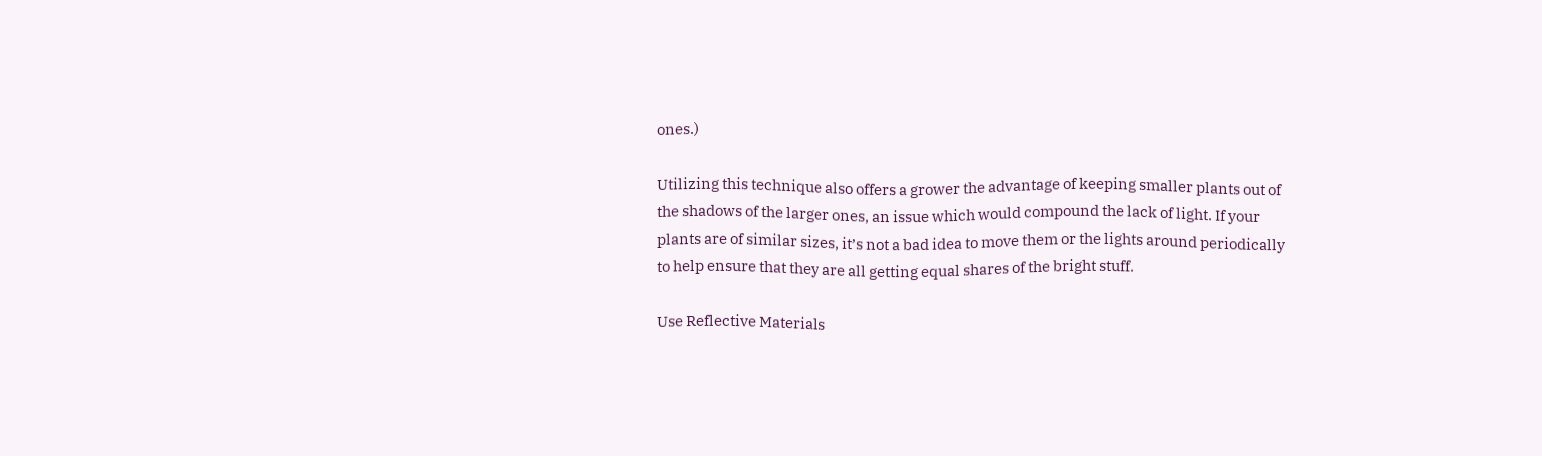ones.)

Utilizing this technique also offers a grower the advantage of keeping smaller plants out of the shadows of the larger ones, an issue which would compound the lack of light. If your plants are of similar sizes, it’s not a bad idea to move them or the lights around periodically to help ensure that they are all getting equal shares of the bright stuff.

Use Reflective Materials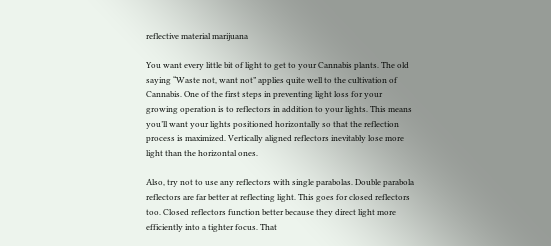reflective material marijuana

You want every little bit of light to get to your Cannabis plants. The old saying “Waste not, want not” applies quite well to the cultivation of Cannabis. One of the first steps in preventing light loss for your growing operation is to reflectors in addition to your lights. This means you’ll want your lights positioned horizontally so that the reflection process is maximized. Vertically aligned reflectors inevitably lose more light than the horizontal ones.

Also, try not to use any reflectors with single parabolas. Double parabola reflectors are far better at reflecting light. This goes for closed reflectors too. Closed reflectors function better because they direct light more efficiently into a tighter focus. That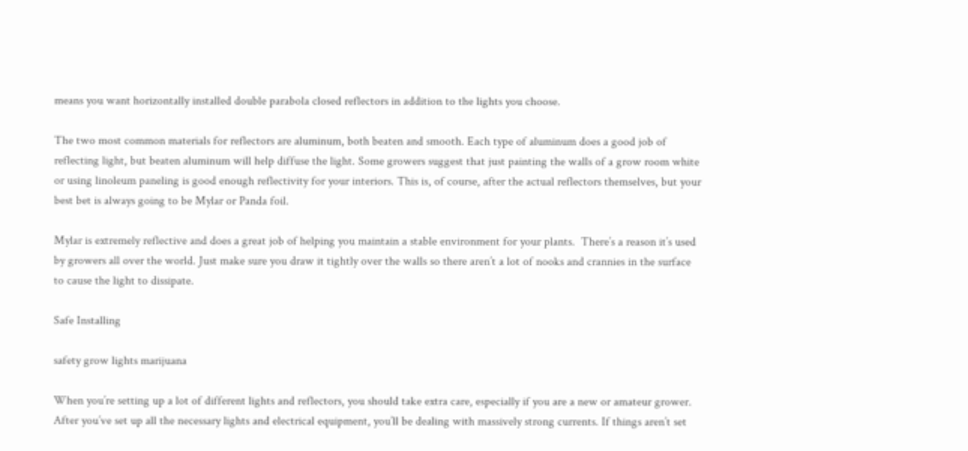means you want horizontally installed double parabola closed reflectors in addition to the lights you choose.

The two most common materials for reflectors are aluminum, both beaten and smooth. Each type of aluminum does a good job of reflecting light, but beaten aluminum will help diffuse the light. Some growers suggest that just painting the walls of a grow room white or using linoleum paneling is good enough reflectivity for your interiors. This is, of course, after the actual reflectors themselves, but your best bet is always going to be Mylar or Panda foil.

Mylar is extremely reflective and does a great job of helping you maintain a stable environment for your plants.  There’s a reason it’s used by growers all over the world. Just make sure you draw it tightly over the walls so there aren’t a lot of nooks and crannies in the surface to cause the light to dissipate.

Safe Installing

safety grow lights marijuana

When you’re setting up a lot of different lights and reflectors, you should take extra care, especially if you are a new or amateur grower. After you’ve set up all the necessary lights and electrical equipment, you’ll be dealing with massively strong currents. If things aren’t set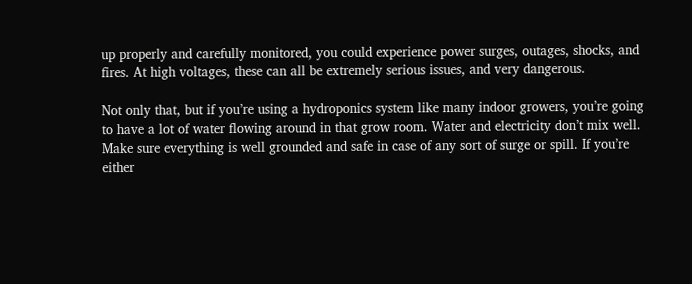up properly and carefully monitored, you could experience power surges, outages, shocks, and fires. At high voltages, these can all be extremely serious issues, and very dangerous.

Not only that, but if you’re using a hydroponics system like many indoor growers, you’re going to have a lot of water flowing around in that grow room. Water and electricity don’t mix well. Make sure everything is well grounded and safe in case of any sort of surge or spill. If you’re either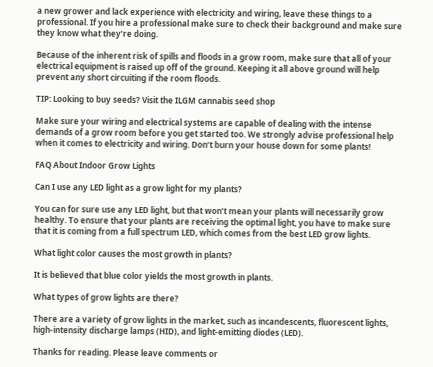a new grower and lack experience with electricity and wiring, leave these things to a professional. If you hire a professional make sure to check their background and make sure they know what they’re doing.

Because of the inherent risk of spills and floods in a grow room, make sure that all of your electrical equipment is raised up off of the ground. Keeping it all above ground will help prevent any short circuiting if the room floods.

TIP: Looking to buy seeds? Visit the ILGM cannabis seed shop

Make sure your wiring and electrical systems are capable of dealing with the intense demands of a grow room before you get started too. We strongly advise professional help when it comes to electricity and wiring. Don’t burn your house down for some plants!

FAQ About Indoor Grow Lights

Can I use any LED light as a grow light for my plants?

You can for sure use any LED light, but that won’t mean your plants will necessarily grow healthy. To ensure that your plants are receiving the optimal light, you have to make sure that it is coming from a full spectrum LED, which comes from the best LED grow lights.

What light color causes the most growth in plants?

It is believed that blue color yields the most growth in plants.

What types of grow lights are there?

There are a variety of grow lights in the market, such as incandescents, fluorescent lights, high-intensity discharge lamps (HID), and light-emitting diodes (LED).

Thanks for reading. Please leave comments or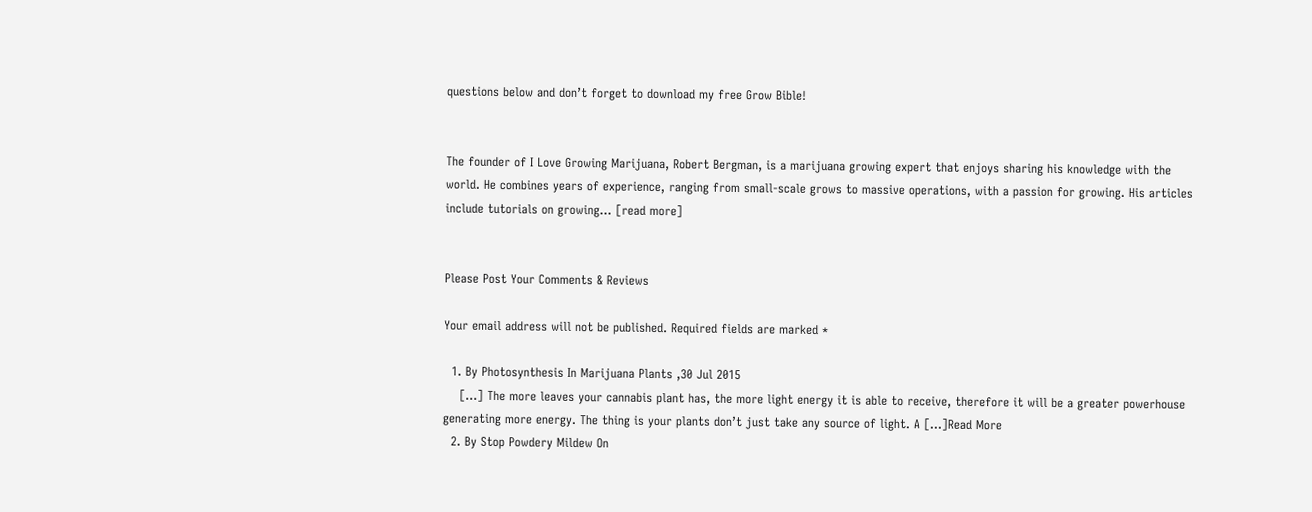questions below and don’t forget to download my free Grow Bible!


The founder of I Love Growing Marijuana, Robert Bergman, is a marijuana growing expert that enjoys sharing his knowledge with the world. He combines years of experience, ranging from small-scale grows to massive operations, with a passion for growing. His articles include tutorials on growing... [read more]


Please Post Your Comments & Reviews

Your email address will not be published. Required fields are marked *

  1. By Photosynthesis In Marijuana Plants ,30 Jul 2015
    […] The more leaves your cannabis plant has, the more light energy it is able to receive, therefore it will be a greater powerhouse generating more energy. The thing is your plants don’t just take any source of light. A […]Read More
  2. By Stop Powdery Mildew On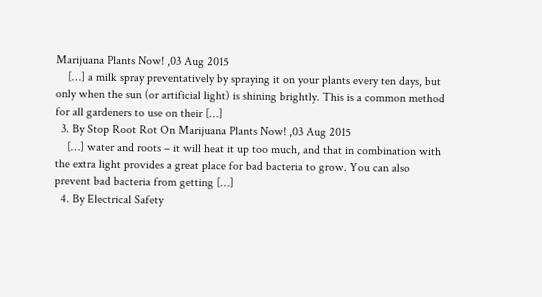Marijuana Plants Now! ,03 Aug 2015
    […] a milk spray preventatively by spraying it on your plants every ten days, but only when the sun (or artificial light) is shining brightly. This is a common method for all gardeners to use on their […]
  3. By Stop Root Rot On Marijuana Plants Now! ,03 Aug 2015
    […] water and roots – it will heat it up too much, and that in combination with the extra light provides a great place for bad bacteria to grow. You can also prevent bad bacteria from getting […]
  4. By Electrical Safety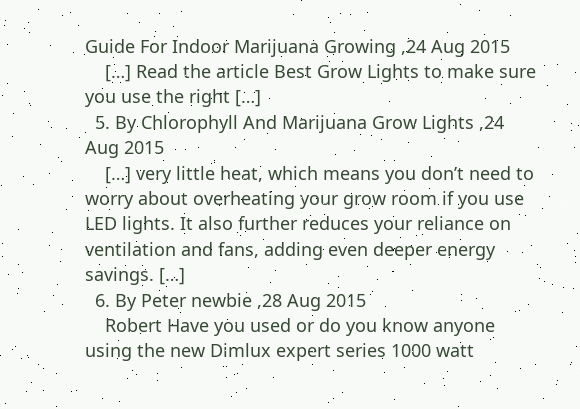Guide For Indoor Marijuana Growing ,24 Aug 2015
    […] Read the article Best Grow Lights to make sure you use the right […]
  5. By Chlorophyll And Marijuana Grow Lights ,24 Aug 2015
    […] very little heat, which means you don’t need to worry about overheating your grow room if you use LED lights. It also further reduces your reliance on ventilation and fans, adding even deeper energy savings. […]
  6. By Peter newbie ,28 Aug 2015
    Robert Have you used or do you know anyone using the new Dimlux expert series 1000 watt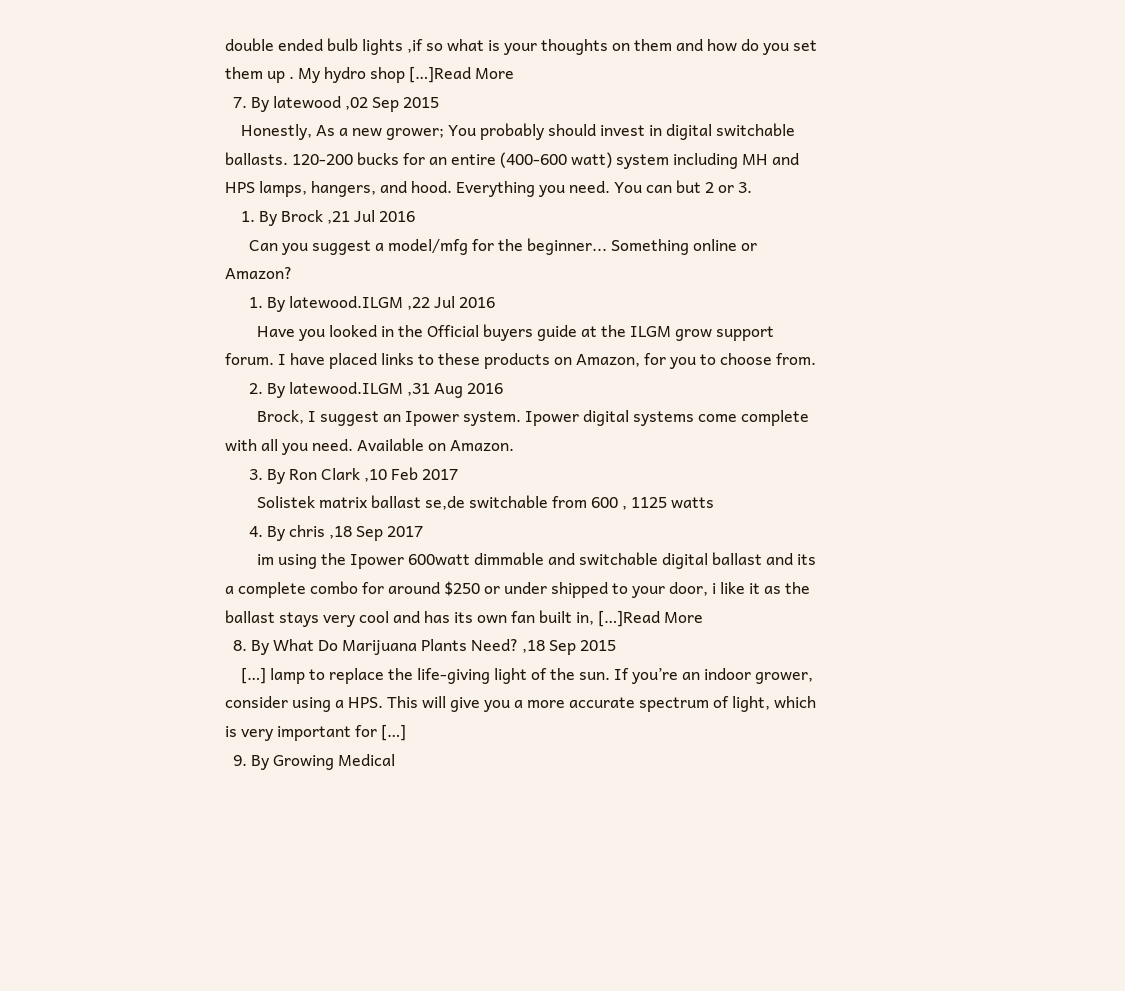double ended bulb lights ,if so what is your thoughts on them and how do you set them up . My hydro shop […]Read More
  7. By latewood ,02 Sep 2015
    Honestly, As a new grower; You probably should invest in digital switchable ballasts. 120-200 bucks for an entire (400-600 watt) system including MH and HPS lamps, hangers, and hood. Everything you need. You can but 2 or 3.
    1. By Brock ,21 Jul 2016
      Can you suggest a model/mfg for the beginner... Something online or Amazon?
      1. By latewood.ILGM ,22 Jul 2016
        Have you looked in the Official buyers guide at the ILGM grow support forum. I have placed links to these products on Amazon, for you to choose from.
      2. By latewood.ILGM ,31 Aug 2016
        Brock, I suggest an Ipower system. Ipower digital systems come complete with all you need. Available on Amazon.
      3. By Ron Clark ,10 Feb 2017
        Solistek matrix ballast se,de switchable from 600 , 1125 watts
      4. By chris ,18 Sep 2017
        im using the Ipower 600watt dimmable and switchable digital ballast and its a complete combo for around $250 or under shipped to your door, i like it as the ballast stays very cool and has its own fan built in, […]Read More
  8. By What Do Marijuana Plants Need? ,18 Sep 2015
    […] lamp to replace the life-giving light of the sun. If you’re an indoor grower, consider using a HPS. This will give you a more accurate spectrum of light, which is very important for […]
  9. By Growing Medical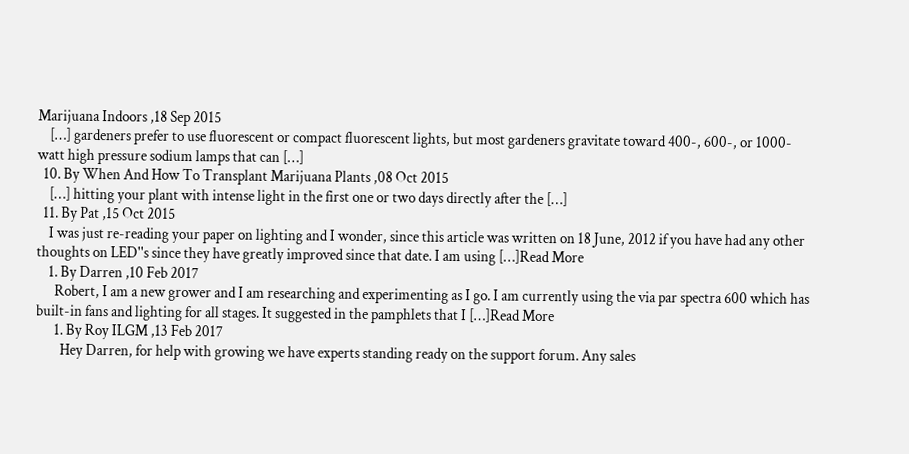Marijuana Indoors ,18 Sep 2015
    […] gardeners prefer to use fluorescent or compact fluorescent lights, but most gardeners gravitate toward 400-, 600-, or 1000-watt high pressure sodium lamps that can […]
  10. By When And How To Transplant Marijuana Plants ,08 Oct 2015
    […] hitting your plant with intense light in the first one or two days directly after the […]
  11. By Pat ,15 Oct 2015
    I was just re-reading your paper on lighting and I wonder, since this article was written on 18 June, 2012 if you have had any other thoughts on LED''s since they have greatly improved since that date. I am using […]Read More
    1. By Darren ,10 Feb 2017
      Robert, I am a new grower and I am researching and experimenting as I go. I am currently using the via par spectra 600 which has built-in fans and lighting for all stages. It suggested in the pamphlets that I […]Read More
      1. By Roy ILGM ,13 Feb 2017
        Hey Darren, for help with growing we have experts standing ready on the support forum. Any sales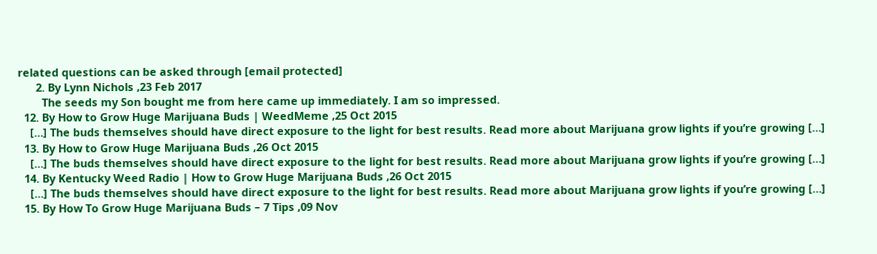related questions can be asked through [email protected]
      2. By Lynn Nichols ,23 Feb 2017
        The seeds my Son bought me from here came up immediately. I am so impressed.
  12. By How to Grow Huge Marijuana Buds | WeedMeme ,25 Oct 2015
    […] The buds themselves should have direct exposure to the light for best results. Read more about Marijuana grow lights if you’re growing […]
  13. By How to Grow Huge Marijuana Buds ,26 Oct 2015
    […] The buds themselves should have direct exposure to the light for best results. Read more about Marijuana grow lights if you’re growing […]
  14. By Kentucky Weed Radio | How to Grow Huge Marijuana Buds ,26 Oct 2015
    […] The buds themselves should have direct exposure to the light for best results. Read more about Marijuana grow lights if you’re growing […]
  15. By How To Grow Huge Marijuana Buds – 7 Tips ,09 Nov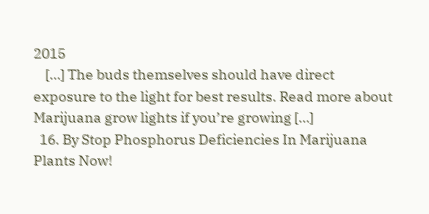2015
    […] The buds themselves should have direct exposure to the light for best results. Read more about Marijuana grow lights if you’re growing […]
  16. By Stop Phosphorus Deficiencies In Marijuana Plants Now!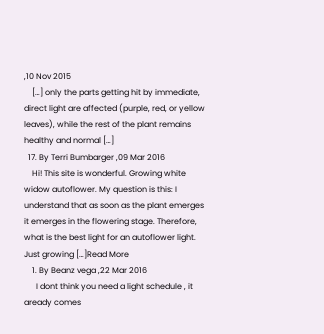,10 Nov 2015
    […] only the parts getting hit by immediate, direct light are affected (purple, red, or yellow leaves), while the rest of the plant remains healthy and normal […]
  17. By Terri Bumbarger ,09 Mar 2016
    Hi! This site is wonderful. Growing white widow autoflower. My question is this: I understand that as soon as the plant emerges it emerges in the flowering stage. Therefore, what is the best light for an autoflower light. Just growing […]Read More
    1. By Beanz vega ,22 Mar 2016
      I dont think you need a light schedule , it aready comes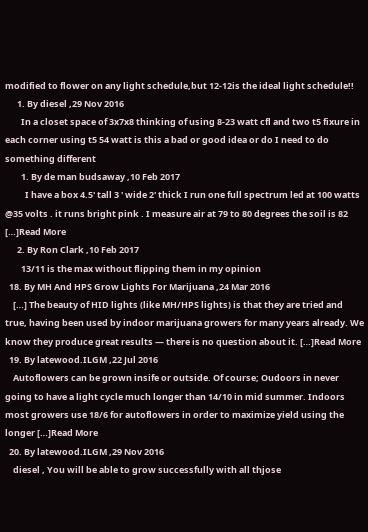modified to flower on any light schedule,but 12-12is the ideal light schedule!!
      1. By diesel ,29 Nov 2016
        In a closet space of 3x7x8 thinking of using 8-23 watt cfl and two t5 fixure in each corner using t5 54 watt is this a bad or good idea or do I need to do something different
        1. By de man budsaway ,10 Feb 2017
          I have a box 4.5' tall 3 ' wide 2' thick I run one full spectrum led at 100 watts @35 volts . it runs bright pink . I measure air at 79 to 80 degrees the soil is 82 […]Read More
      2. By Ron Clark ,10 Feb 2017
        13/11 is the max without flipping them in my opinion
  18. By MH And HPS Grow Lights For Marijuana ,24 Mar 2016
    […] The beauty of HID lights (like MH/HPS lights) is that they are tried and true, having been used by indoor marijuana growers for many years already. We know they produce great results — there is no question about it. […]Read More
  19. By latewood.ILGM ,22 Jul 2016
    Autoflowers can be grown insife or outside. Of course; Oudoors in never going to have a light cycle much longer than 14/10 in mid summer. Indoors most growers use 18/6 for autoflowers in order to maximize yield using the longer […]Read More
  20. By latewood.ILGM ,29 Nov 2016
    diesel , You will be able to grow successfully with all thjose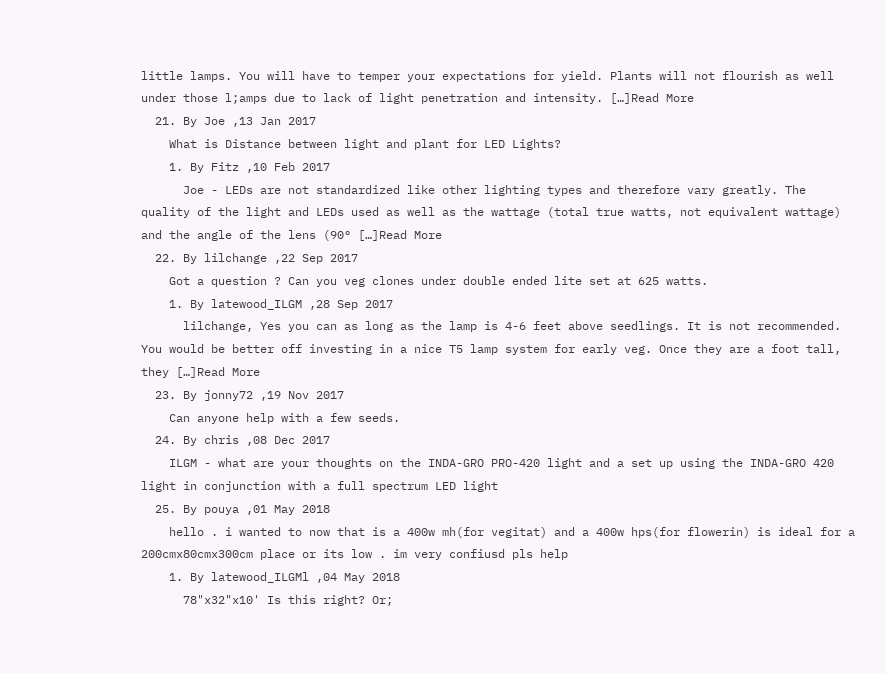little lamps. You will have to temper your expectations for yield. Plants will not flourish as well under those l;amps due to lack of light penetration and intensity. […]Read More
  21. By Joe ,13 Jan 2017
    What is Distance between light and plant for LED Lights?
    1. By Fitz ,10 Feb 2017
      Joe - LEDs are not standardized like other lighting types and therefore vary greatly. The quality of the light and LEDs used as well as the wattage (total true watts, not equivalent wattage) and the angle of the lens (90° […]Read More
  22. By lilchange ,22 Sep 2017
    Got a question ? Can you veg clones under double ended lite set at 625 watts.
    1. By latewood_ILGM ,28 Sep 2017
      lilchange, Yes you can as long as the lamp is 4-6 feet above seedlings. It is not recommended. You would be better off investing in a nice T5 lamp system for early veg. Once they are a foot tall, they […]Read More
  23. By jonny72 ,19 Nov 2017
    Can anyone help with a few seeds.
  24. By chris ,08 Dec 2017
    ILGM - what are your thoughts on the INDA-GRO PRO-420 light and a set up using the INDA-GRO 420 light in conjunction with a full spectrum LED light
  25. By pouya ,01 May 2018
    hello . i wanted to now that is a 400w mh(for vegitat) and a 400w hps(for flowerin) is ideal for a 200cmx80cmx300cm place or its low . im very confiusd pls help
    1. By latewood_ILGMl ,04 May 2018
      78"x32"x10' Is this right? Or;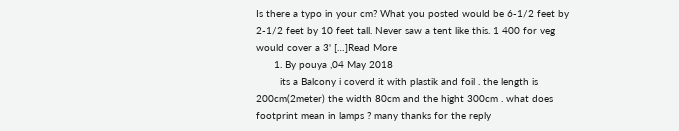Is there a typo in your cm? What you posted would be 6-1/2 feet by 2-1/2 feet by 10 feet tall. Never saw a tent like this. 1 400 for veg would cover a 3' […]Read More
      1. By pouya ,04 May 2018
        its a Balcony i coverd it with plastik and foil . the length is 200cm(2meter) the width 80cm and the hight 300cm . what does footprint mean in lamps ? many thanks for the reply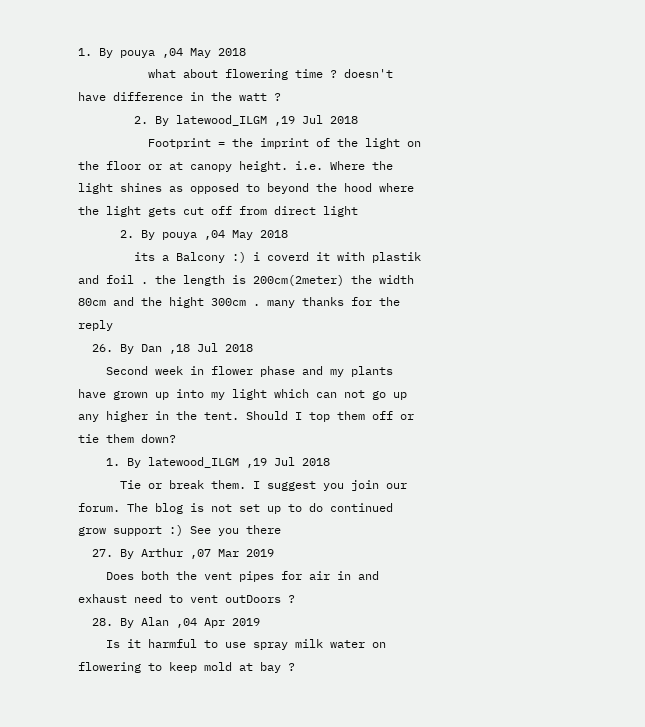1. By pouya ,04 May 2018
          what about flowering time ? doesn't have difference in the watt ?
        2. By latewood_ILGM ,19 Jul 2018
          Footprint = the imprint of the light on the floor or at canopy height. i.e. Where the light shines as opposed to beyond the hood where the light gets cut off from direct light
      2. By pouya ,04 May 2018
        its a Balcony :) i coverd it with plastik and foil . the length is 200cm(2meter) the width 80cm and the hight 300cm . many thanks for the reply
  26. By Dan ,18 Jul 2018
    Second week in flower phase and my plants have grown up into my light which can not go up any higher in the tent. Should I top them off or tie them down?
    1. By latewood_ILGM ,19 Jul 2018
      Tie or break them. I suggest you join our forum. The blog is not set up to do continued grow support :) See you there
  27. By Arthur ,07 Mar 2019
    Does both the vent pipes for air in and exhaust need to vent outDoors ?
  28. By Alan ,04 Apr 2019
    Is it harmful to use spray milk water on flowering to keep mold at bay ?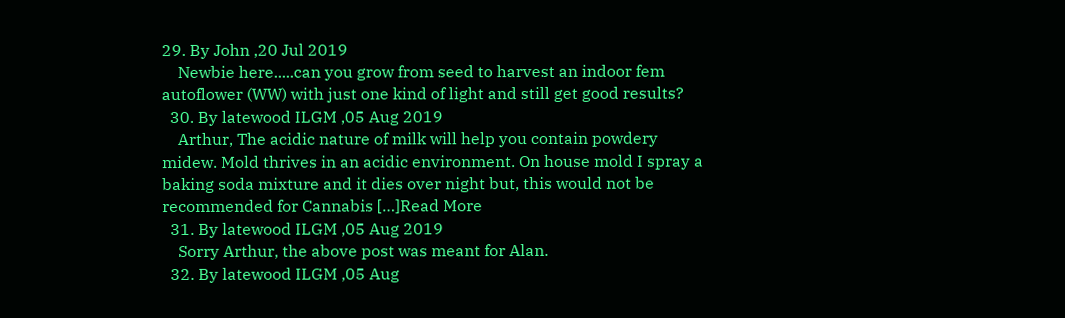29. By John ,20 Jul 2019
    Newbie here.....can you grow from seed to harvest an indoor fem autoflower (WW) with just one kind of light and still get good results?
  30. By latewood ILGM ,05 Aug 2019
    Arthur, The acidic nature of milk will help you contain powdery midew. Mold thrives in an acidic environment. On house mold I spray a baking soda mixture and it dies over night but, this would not be recommended for Cannabis […]Read More
  31. By latewood ILGM ,05 Aug 2019
    Sorry Arthur, the above post was meant for Alan.
  32. By latewood ILGM ,05 Aug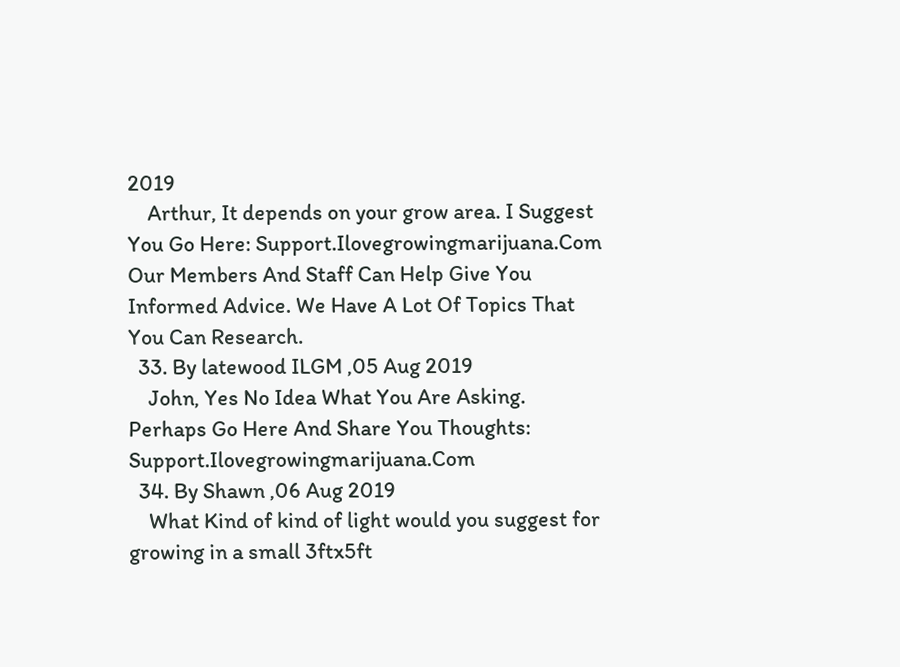2019
    Arthur, It depends on your grow area. I Suggest You Go Here: Support.Ilovegrowingmarijuana.Com Our Members And Staff Can Help Give You Informed Advice. We Have A Lot Of Topics That You Can Research.
  33. By latewood ILGM ,05 Aug 2019
    John, Yes No Idea What You Are Asking. Perhaps Go Here And Share You Thoughts: Support.Ilovegrowingmarijuana.Com
  34. By Shawn ,06 Aug 2019
    What Kind of kind of light would you suggest for growing in a small 3ftx5ft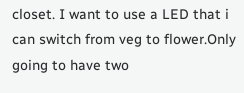closet. I want to use a LED that i can switch from veg to flower.Only going to have two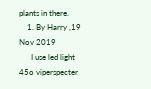plants in there.
    1. By Harry ,19 Nov 2019
      I use led light 45o viperspecter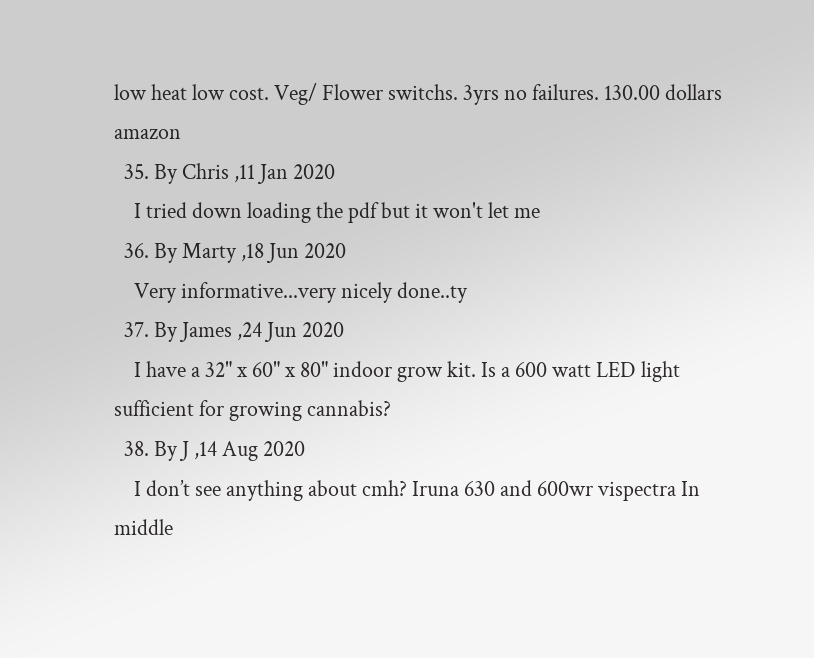low heat low cost. Veg/ Flower switchs. 3yrs no failures. 130.00 dollars amazon
  35. By Chris ,11 Jan 2020
    I tried down loading the pdf but it won't let me
  36. By Marty ,18 Jun 2020
    Very informative...very nicely done..ty
  37. By James ,24 Jun 2020
    I have a 32" x 60" x 80" indoor grow kit. Is a 600 watt LED light sufficient for growing cannabis?
  38. By J ,14 Aug 2020
    I don’t see anything about cmh? Iruna 630 and 600wr vispectra In middle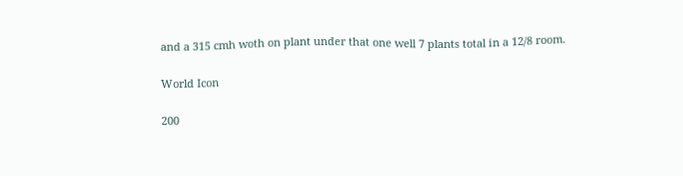and a 315 cmh woth on plant under that one well 7 plants total in a 12/8 room.

World Icon

200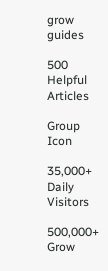grow guides

500 Helpful Articles

Group Icon

35,000+ Daily Visitors

500,000+ Grow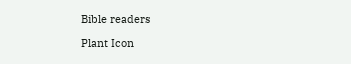Bible readers

Plant Icon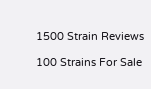1500 Strain Reviews

100 Strains For Sale